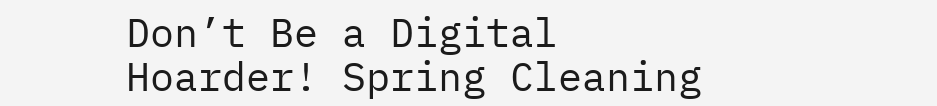Don’t Be a Digital Hoarder! Spring Cleaning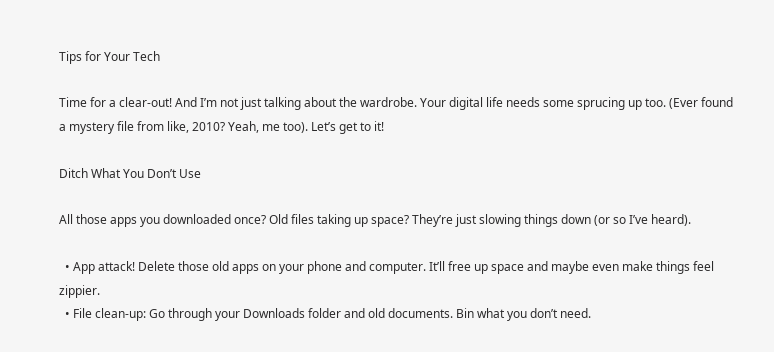Tips for Your Tech

Time for a clear-out! And I’m not just talking about the wardrobe. Your digital life needs some sprucing up too. (Ever found a mystery file from like, 2010? Yeah, me too). Let’s get to it!

Ditch What You Don’t Use

All those apps you downloaded once? Old files taking up space? They’re just slowing things down (or so I’ve heard).

  • App attack! Delete those old apps on your phone and computer. It’ll free up space and maybe even make things feel zippier.
  • File clean-up: Go through your Downloads folder and old documents. Bin what you don’t need.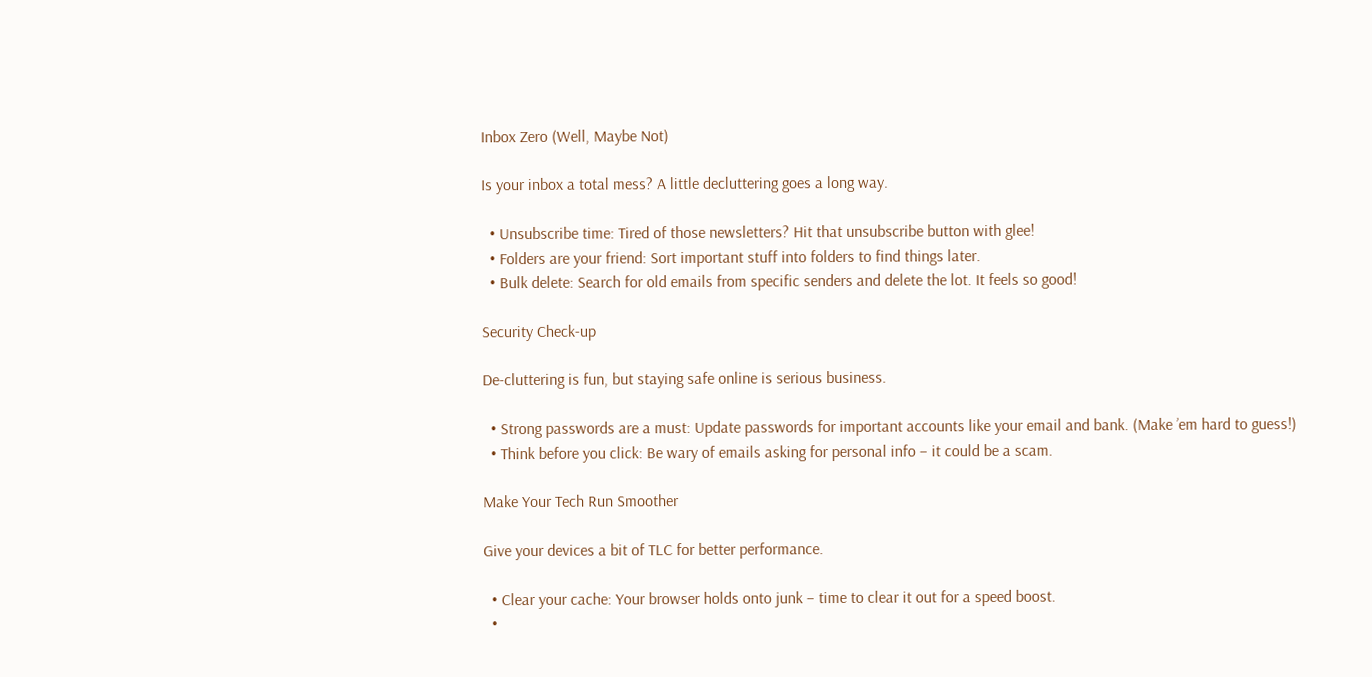Inbox Zero (Well, Maybe Not)

Is your inbox a total mess? A little decluttering goes a long way.

  • Unsubscribe time: Tired of those newsletters? Hit that unsubscribe button with glee!
  • Folders are your friend: Sort important stuff into folders to find things later.
  • Bulk delete: Search for old emails from specific senders and delete the lot. It feels so good!

Security Check-up

De-cluttering is fun, but staying safe online is serious business.

  • Strong passwords are a must: Update passwords for important accounts like your email and bank. (Make ’em hard to guess!)
  • Think before you click: Be wary of emails asking for personal info – it could be a scam.

Make Your Tech Run Smoother

Give your devices a bit of TLC for better performance.

  • Clear your cache: Your browser holds onto junk – time to clear it out for a speed boost.
  •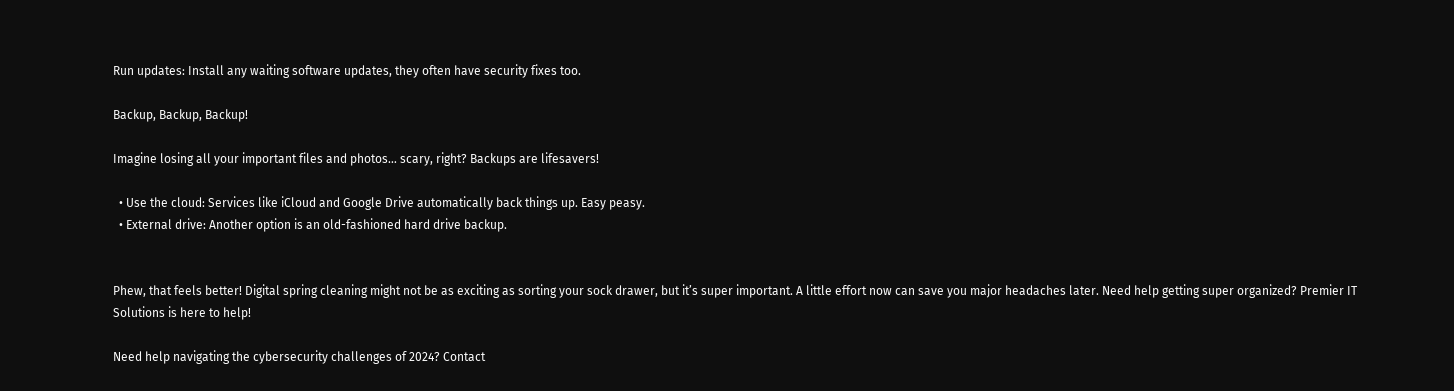Run updates: Install any waiting software updates, they often have security fixes too.

Backup, Backup, Backup!

Imagine losing all your important files and photos… scary, right? Backups are lifesavers!

  • Use the cloud: Services like iCloud and Google Drive automatically back things up. Easy peasy.
  • External drive: Another option is an old-fashioned hard drive backup.


Phew, that feels better! Digital spring cleaning might not be as exciting as sorting your sock drawer, but it’s super important. A little effort now can save you major headaches later. Need help getting super organized? Premier IT Solutions is here to help!

Need help navigating the cybersecurity challenges of 2024? Contact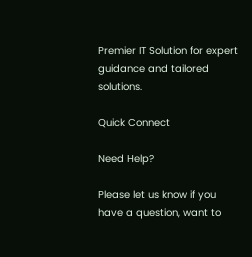Premier IT Solution for expert guidance and tailored solutions.

Quick Connect

Need Help?

Please let us know if you have a question, want to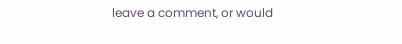leave a comment, or would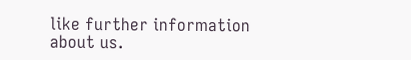like further information about us.